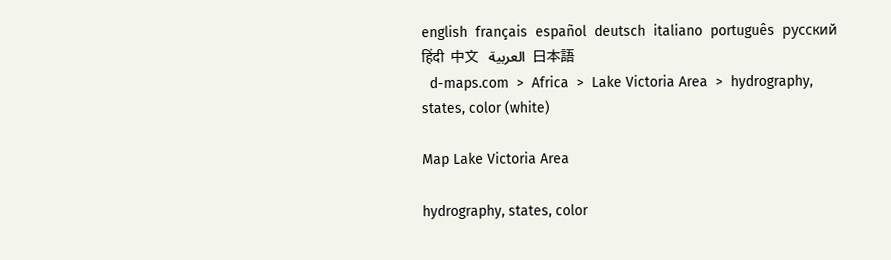english  français  español  deutsch  italiano  português  русский  हिंदी  中文  العربية  日本語
  d-maps.com  >  Africa  >  Lake Victoria Area  >  hydrography, states, color (white)

Map Lake Victoria Area

hydrography, states, color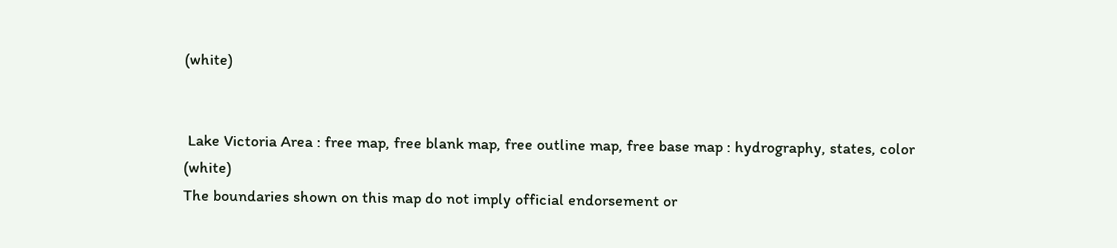(white)


 Lake Victoria Area : free map, free blank map, free outline map, free base map : hydrography, states, color (white)
The boundaries shown on this map do not imply official endorsement or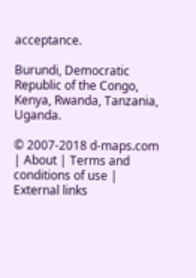acceptance.

Burundi, Democratic Republic of the Congo, Kenya, Rwanda, Tanzania, Uganda.

© 2007-2018 d-maps.com
| About | Terms and conditions of use | External links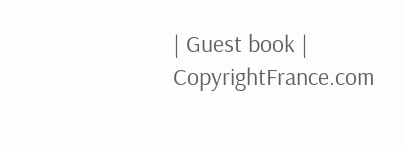| Guest book |  CopyrightFrance.com